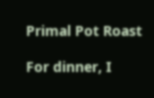Primal Pot Roast

For dinner, I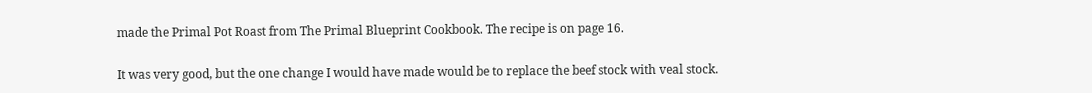made the Primal Pot Roast from The Primal Blueprint Cookbook. The recipe is on page 16.

It was very good, but the one change I would have made would be to replace the beef stock with veal stock.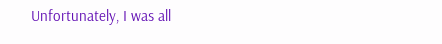Unfortunately, I was all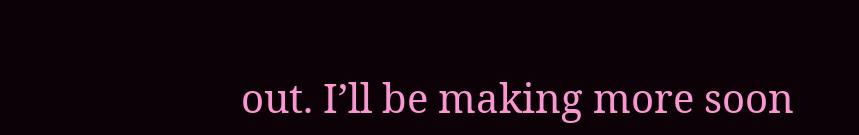out. I’ll be making more soon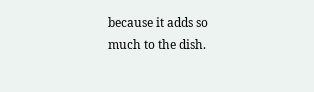because it adds so much to the dish.